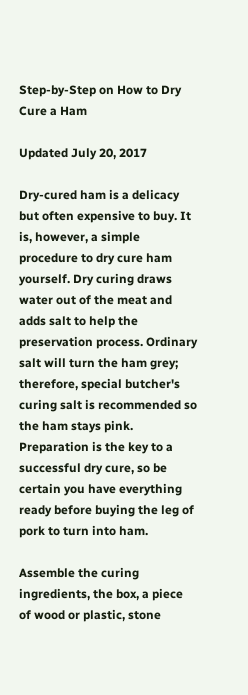Step-by-Step on How to Dry Cure a Ham

Updated July 20, 2017

Dry-cured ham is a delicacy but often expensive to buy. It is, however, a simple procedure to dry cure ham yourself. Dry curing draws water out of the meat and adds salt to help the preservation process. Ordinary salt will turn the ham grey; therefore, special butcher's curing salt is recommended so the ham stays pink. Preparation is the key to a successful dry cure, so be certain you have everything ready before buying the leg of pork to turn into ham.

Assemble the curing ingredients, the box, a piece of wood or plastic, stone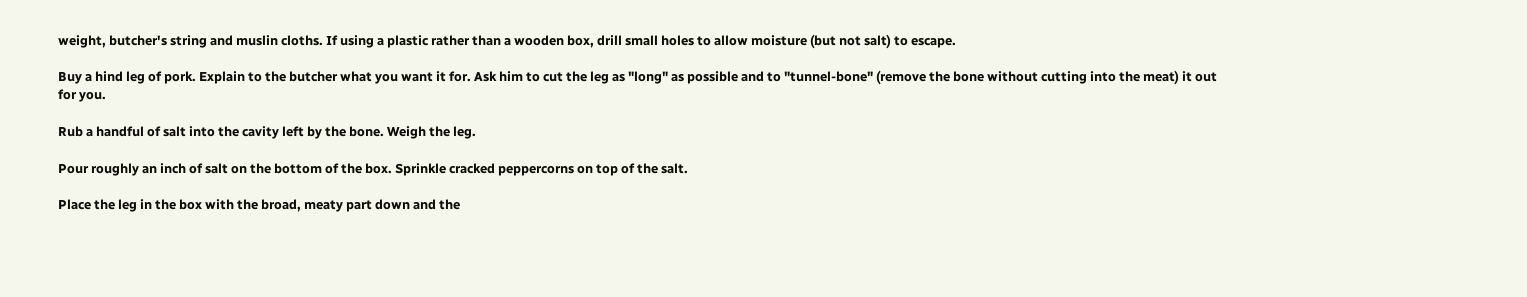weight, butcher's string and muslin cloths. If using a plastic rather than a wooden box, drill small holes to allow moisture (but not salt) to escape.

Buy a hind leg of pork. Explain to the butcher what you want it for. Ask him to cut the leg as "long" as possible and to "tunnel-bone" (remove the bone without cutting into the meat) it out for you.

Rub a handful of salt into the cavity left by the bone. Weigh the leg.

Pour roughly an inch of salt on the bottom of the box. Sprinkle cracked peppercorns on top of the salt.

Place the leg in the box with the broad, meaty part down and the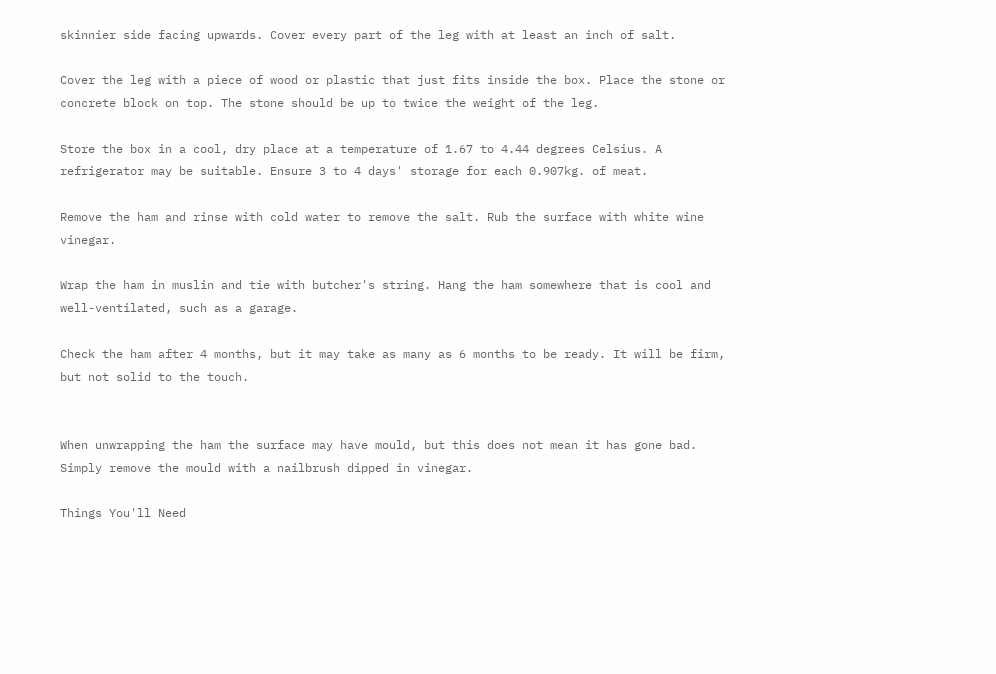skinnier side facing upwards. Cover every part of the leg with at least an inch of salt.

Cover the leg with a piece of wood or plastic that just fits inside the box. Place the stone or concrete block on top. The stone should be up to twice the weight of the leg.

Store the box in a cool, dry place at a temperature of 1.67 to 4.44 degrees Celsius. A refrigerator may be suitable. Ensure 3 to 4 days' storage for each 0.907kg. of meat.

Remove the ham and rinse with cold water to remove the salt. Rub the surface with white wine vinegar.

Wrap the ham in muslin and tie with butcher's string. Hang the ham somewhere that is cool and well-ventilated, such as a garage.

Check the ham after 4 months, but it may take as many as 6 months to be ready. It will be firm, but not solid to the touch.


When unwrapping the ham the surface may have mould, but this does not mean it has gone bad. Simply remove the mould with a nailbrush dipped in vinegar.

Things You'll Need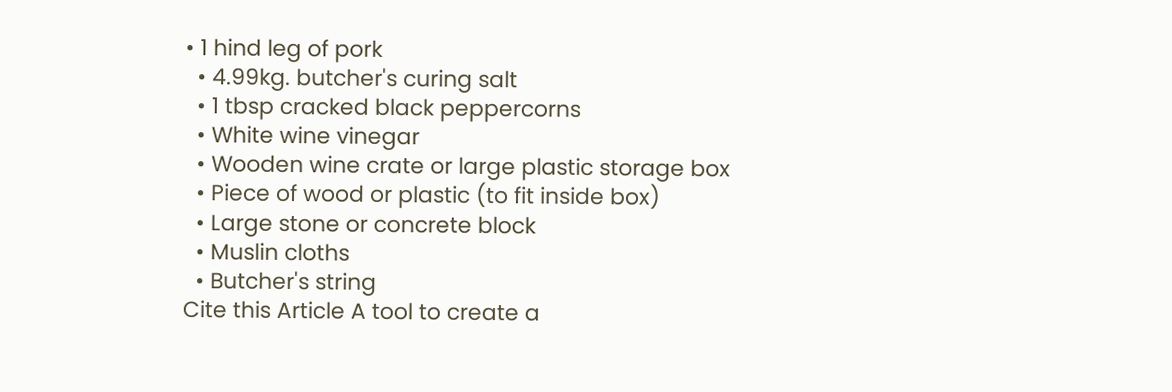• 1 hind leg of pork
  • 4.99kg. butcher's curing salt
  • 1 tbsp cracked black peppercorns
  • White wine vinegar
  • Wooden wine crate or large plastic storage box
  • Piece of wood or plastic (to fit inside box)
  • Large stone or concrete block
  • Muslin cloths
  • Butcher's string
Cite this Article A tool to create a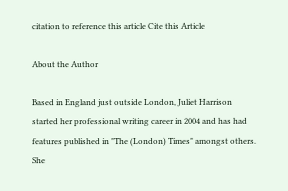citation to reference this article Cite this Article

About the Author

Based in England just outside London, Juliet Harrison started her professional writing career in 2004 and has had features published in "The (London) Times" amongst others. She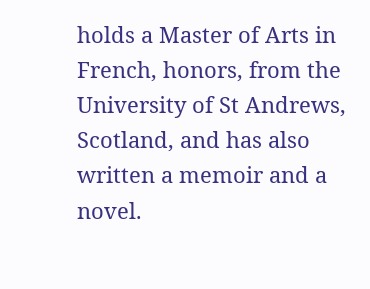holds a Master of Arts in French, honors, from the University of St Andrews, Scotland, and has also written a memoir and a novel.